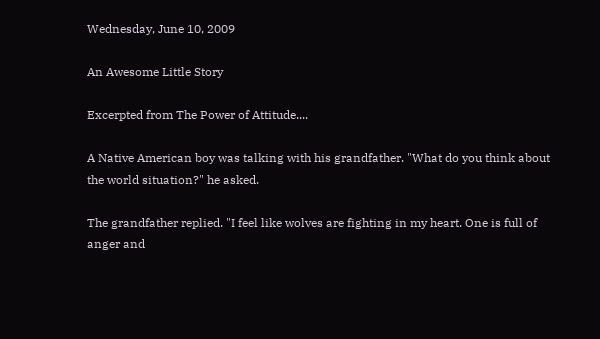Wednesday, June 10, 2009

An Awesome Little Story

Excerpted from The Power of Attitude....

A Native American boy was talking with his grandfather. "What do you think about the world situation?" he asked.

The grandfather replied. "I feel like wolves are fighting in my heart. One is full of anger and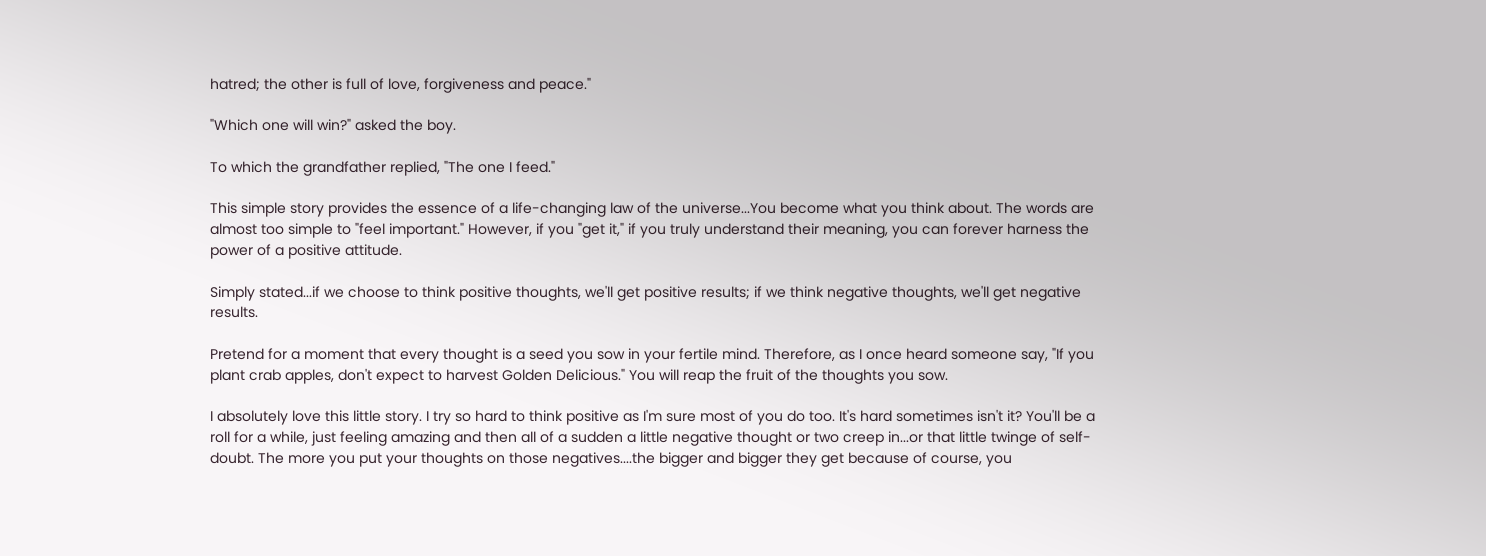hatred; the other is full of love, forgiveness and peace."

"Which one will win?" asked the boy.

To which the grandfather replied, "The one I feed."

This simple story provides the essence of a life-changing law of the universe...You become what you think about. The words are almost too simple to "feel important." However, if you "get it," if you truly understand their meaning, you can forever harness the power of a positive attitude.

Simply stated...if we choose to think positive thoughts, we'll get positive results; if we think negative thoughts, we'll get negative results.

Pretend for a moment that every thought is a seed you sow in your fertile mind. Therefore, as I once heard someone say, "If you plant crab apples, don't expect to harvest Golden Delicious." You will reap the fruit of the thoughts you sow.

I absolutely love this little story. I try so hard to think positive as I'm sure most of you do too. It's hard sometimes isn't it? You'll be a roll for a while, just feeling amazing and then all of a sudden a little negative thought or two creep in...or that little twinge of self-doubt. The more you put your thoughts on those negatives....the bigger and bigger they get because of course, you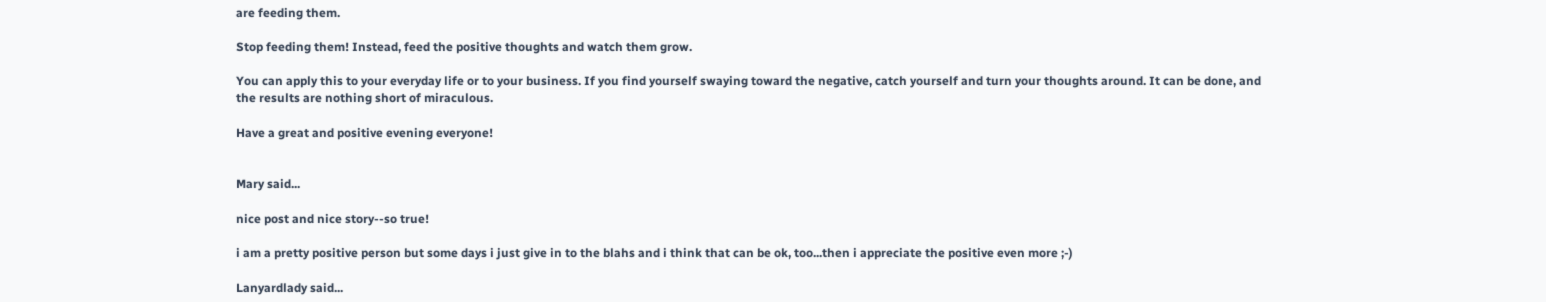are feeding them.

Stop feeding them! Instead, feed the positive thoughts and watch them grow.

You can apply this to your everyday life or to your business. If you find yourself swaying toward the negative, catch yourself and turn your thoughts around. It can be done, and the results are nothing short of miraculous.

Have a great and positive evening everyone!


Mary said...

nice post and nice story--so true!

i am a pretty positive person but some days i just give in to the blahs and i think that can be ok, too...then i appreciate the positive even more ;-)

Lanyardlady said...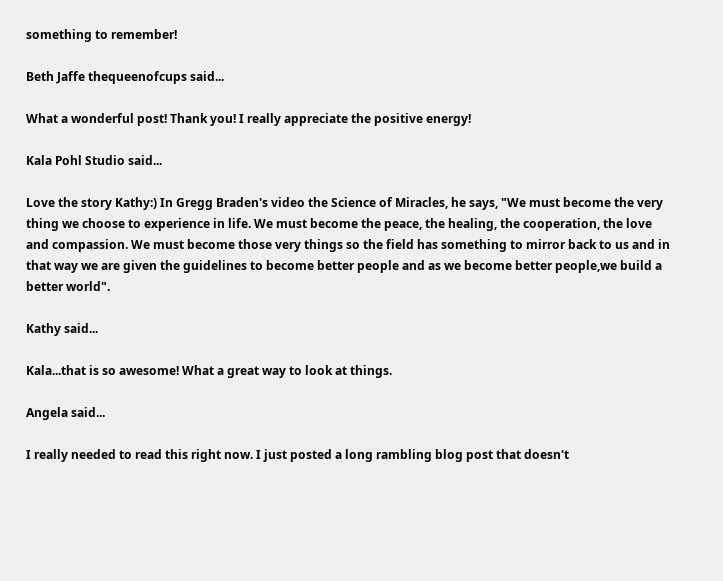something to remember!

Beth Jaffe thequeenofcups said...

What a wonderful post! Thank you! I really appreciate the positive energy!

Kala Pohl Studio said...

Love the story Kathy:) In Gregg Braden's video the Science of Miracles, he says, "We must become the very thing we choose to experience in life. We must become the peace, the healing, the cooperation, the love and compassion. We must become those very things so the field has something to mirror back to us and in that way we are given the guidelines to become better people and as we become better people,we build a better world".

Kathy said...

Kala...that is so awesome! What a great way to look at things.

Angela said...

I really needed to read this right now. I just posted a long rambling blog post that doesn't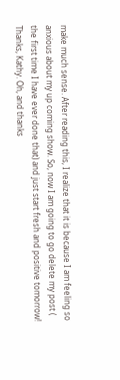make much sense. After reading this, I realize that it is because I am feeling so anxious about my up coming show. So, now I am going to go delete my post ( the first time I have ever done that) and just start fresh and positive tomorrow! Thanks, Kathy. Oh, and thanks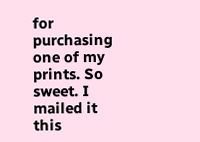for purchasing one of my prints. So sweet. I mailed it this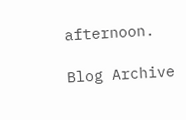afternoon.

Blog Archive